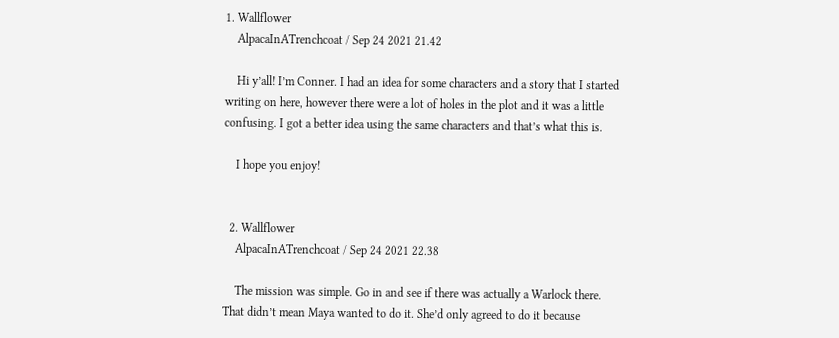1. Wallflower
    AlpacaInATrenchcoat / Sep 24 2021 21.42

    Hi y’all! I’m Conner. I had an idea for some characters and a story that I started writing on here, however there were a lot of holes in the plot and it was a little confusing. I got a better idea using the same characters and that’s what this is.

    I hope you enjoy!


  2. Wallflower
    AlpacaInATrenchcoat / Sep 24 2021 22.38

    The mission was simple. Go in and see if there was actually a Warlock there. That didn’t mean Maya wanted to do it. She’d only agreed to do it because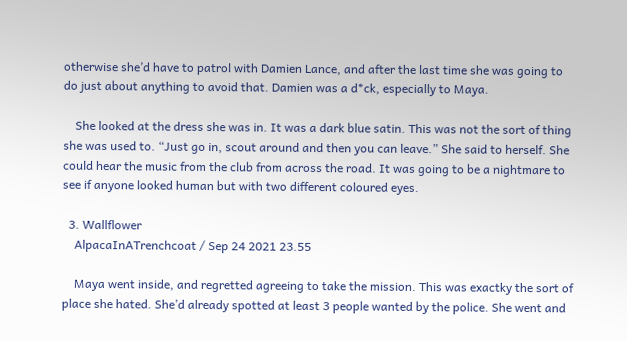otherwise she’d have to patrol with Damien Lance, and after the last time she was going to do just about anything to avoid that. Damien was a d*ck, especially to Maya.

    She looked at the dress she was in. It was a dark blue satin. This was not the sort of thing she was used to. “Just go in, scout around and then you can leave.” She said to herself. She could hear the music from the club from across the road. It was going to be a nightmare to see if anyone looked human but with two different coloured eyes.

  3. Wallflower
    AlpacaInATrenchcoat / Sep 24 2021 23.55

    Maya went inside, and regretted agreeing to take the mission. This was exactky the sort of place she hated. She’d already spotted at least 3 people wanted by the police. She went and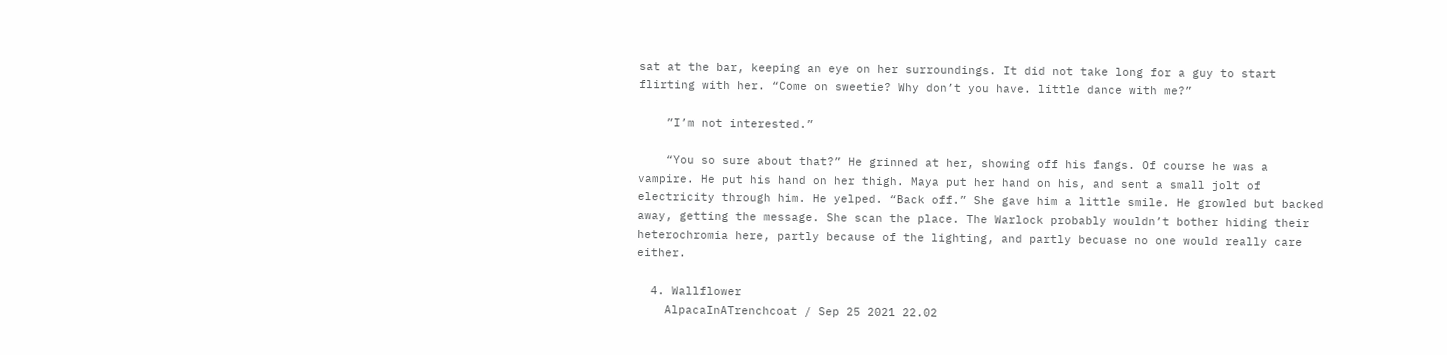sat at the bar, keeping an eye on her surroundings. It did not take long for a guy to start flirting with her. “Come on sweetie? Why don’t you have. little dance with me?”

    ”I’m not interested.”

    “You so sure about that?” He grinned at her, showing off his fangs. Of course he was a vampire. He put his hand on her thigh. Maya put her hand on his, and sent a small jolt of electricity through him. He yelped. “Back off.” She gave him a little smile. He growled but backed away, getting the message. She scan the place. The Warlock probably wouldn’t bother hiding their heterochromia here, partly because of the lighting, and partly becuase no one would really care either.

  4. Wallflower
    AlpacaInATrenchcoat / Sep 25 2021 22.02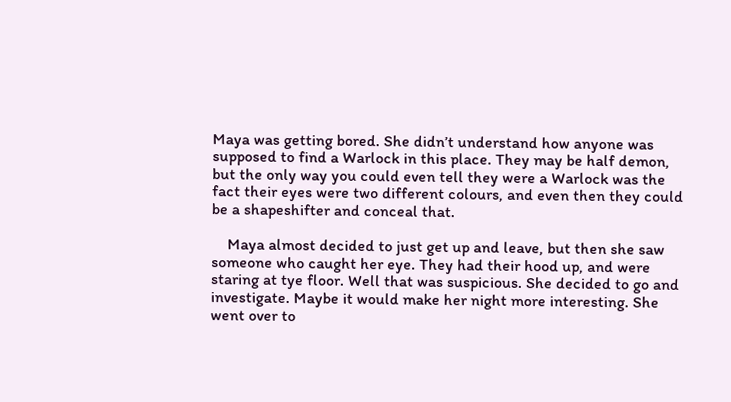Maya was getting bored. She didn’t understand how anyone was supposed to find a Warlock in this place. They may be half demon, but the only way you could even tell they were a Warlock was the fact their eyes were two different colours, and even then they could be a shapeshifter and conceal that.

    Maya almost decided to just get up and leave, but then she saw someone who caught her eye. They had their hood up, and were staring at tye floor. Well that was suspicious. She decided to go and investigate. Maybe it would make her night more interesting. She went over to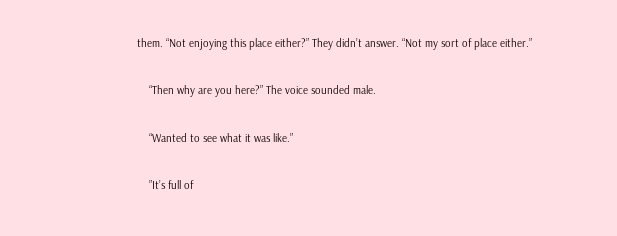them. “Not enjoying this place either?” They didn’t answer. “Not my sort of place either.”

    “Then why are you here?” The voice sounded male.

    “Wanted to see what it was like.”

    ”It’s full of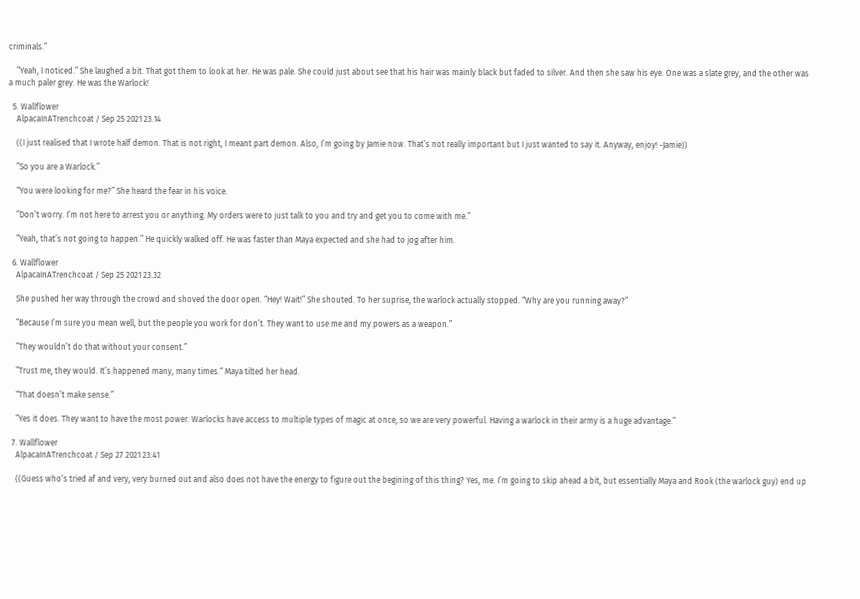criminals.”

    ”Yeah, I noticed.” She laughed a bit. That got them to look at her. He was pale. She could just about see that his hair was mainly black but faded to silver. And then she saw his eye. One was a slate grey, and the other was a much paler grey. He was the Warlock!

  5. Wallflower
    AlpacaInATrenchcoat / Sep 25 2021 23.14

    ((I just realised that I wrote half demon. That is not right, I meant part demon. Also, I’m going by Jamie now. That’s not really important but I just wanted to say it. Anyway, enjoy! -Jamie))

    ”So you are a Warlock.”

    “You were looking for me?” She heard the fear in his voice.

    ”Don’t worry. I’m not here to arrest you or anything. My orders were to just talk to you and try and get you to come with me.”

    ”Yeah, that’s not going to happen.” He quickly walked off. He was faster than Maya expected and she had to jog after him.

  6. Wallflower
    AlpacaInATrenchcoat / Sep 25 2021 23.32

    She pushed her way through the crowd and shoved the door open. “Hey! Wait!” She shouted. To her suprise, the warlock actually stopped. “Why are you running away?”

    ”Because I’m sure you mean well, but the people you work for don’t. They want to use me and my powers as a weapon.”

    ”They wouldn’t do that without your consent.”

    ”Trust me, they would. It’s happened many, many times.“ Maya tilted her head.

    “That doesn’t make sense.”

    ”Yes it does. They want to have the most power. Warlocks have access to multiple types of magic at once, so we are very powerful. Having a warlock in their army is a huge advantage.”

  7. Wallflower
    AlpacaInATrenchcoat / Sep 27 2021 23.41

    ((Guess who‘s tried af and very, very burned out and also does not have the energy to figure out the begining of this thing? Yes, me. I’m going to skip ahead a bit, but essentially Maya and Rook (the warlock guy) end up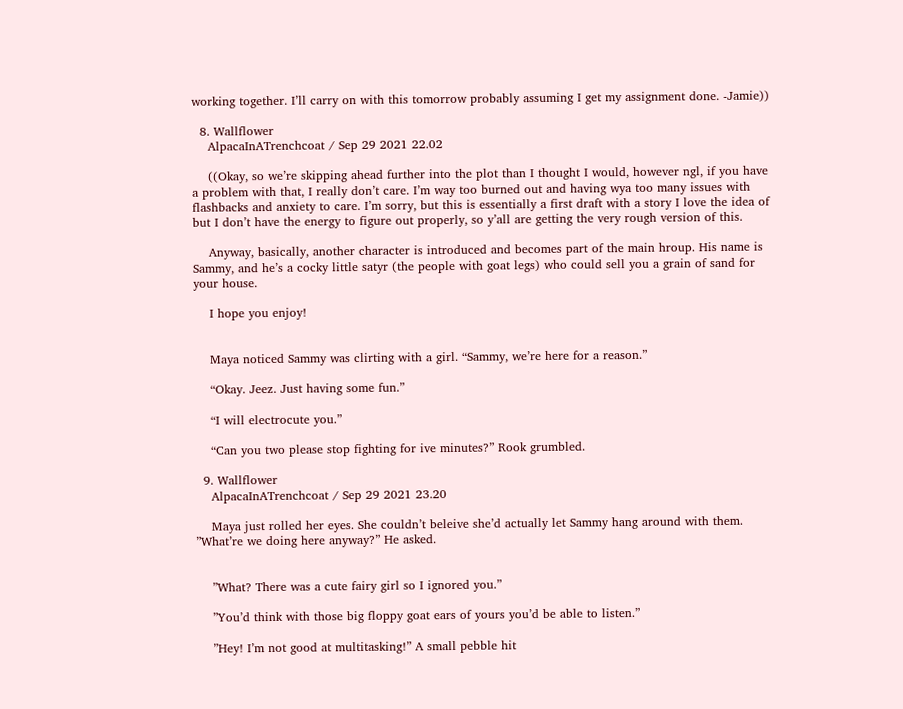working together. I’ll carry on with this tomorrow probably assuming I get my assignment done. -Jamie))

  8. Wallflower
    AlpacaInATrenchcoat / Sep 29 2021 22.02

    ((Okay, so we’re skipping ahead further into the plot than I thought I would, however ngl, if you have a problem with that, I really don’t care. I’m way too burned out and having wya too many issues with flashbacks and anxiety to care. I’m sorry, but this is essentially a first draft with a story I love the idea of but I don’t have the energy to figure out properly, so y’all are getting the very rough version of this.

    Anyway, basically, another character is introduced and becomes part of the main hroup. His name is Sammy, and he’s a cocky little satyr (the people with goat legs) who could sell you a grain of sand for your house.

    I hope you enjoy!


    Maya noticed Sammy was clirting with a girl. “Sammy, we’re here for a reason.”

    “Okay. Jeez. Just having some fun.”

    “I will electrocute you.”

    “Can you two please stop fighting for ive minutes?” Rook grumbled.

  9. Wallflower
    AlpacaInATrenchcoat / Sep 29 2021 23.20

    Maya just rolled her eyes. She couldn’t beleive she’d actually let Sammy hang around with them. ”What’re we doing here anyway?” He asked.


    ”What? There was a cute fairy girl so I ignored you.”

    ”You’d think with those big floppy goat ears of yours you’d be able to listen.”

    ”Hey! I’m not good at multitasking!” A small pebble hit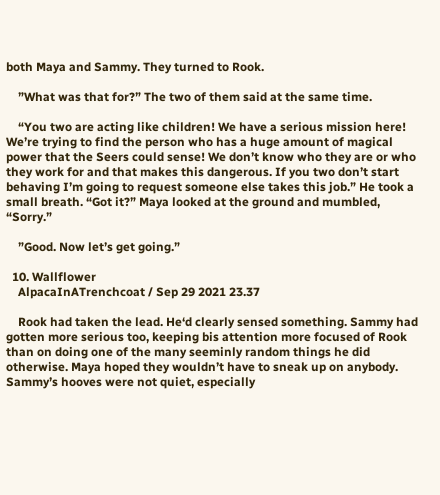both Maya and Sammy. They turned to Rook.

    ”What was that for?” The two of them said at the same time.

    “You two are acting like children! We have a serious mission here! We’re trying to find the person who has a huge amount of magical power that the Seers could sense! We don’t know who they are or who they work for and that makes this dangerous. If you two don’t start behaving I’m going to request someone else takes this job.” He took a small breath. “Got it?” Maya looked at the ground and mumbled, “Sorry.”

    ”Good. Now let’s get going.”

  10. Wallflower
    AlpacaInATrenchcoat / Sep 29 2021 23.37

    Rook had taken the lead. He‘d clearly sensed something. Sammy had gotten more serious too, keeping bis attention more focused of Rook than on doing one of the many seeminly random things he did otherwise. Maya hoped they wouldn’t have to sneak up on anybody. Sammy’s hooves were not quiet, especially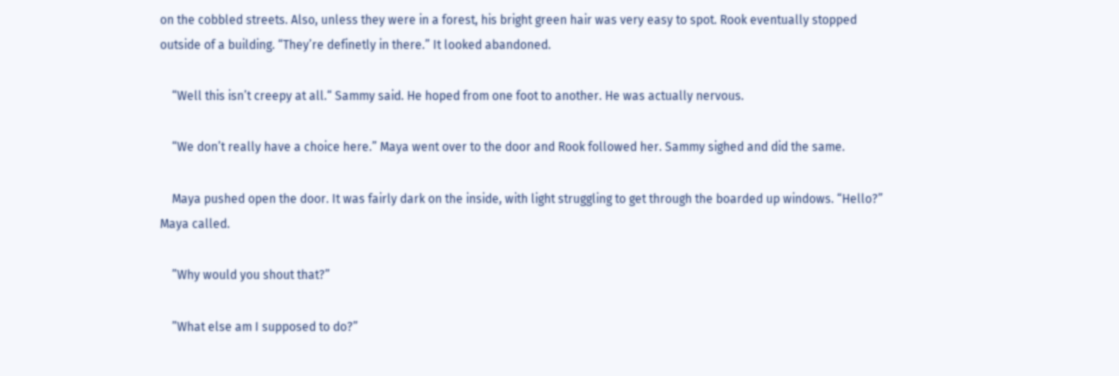on the cobbled streets. Also, unless they were in a forest, his bright green hair was very easy to spot. Rook eventually stopped outside of a building. “They’re definetly in there.” It looked abandoned.

    “Well this isn’t creepy at all.“ Sammy said. He hoped from one foot to another. He was actually nervous.

    “We don’t really have a choice here.” Maya went over to the door and Rook followed her. Sammy sighed and did the same.

    Maya pushed open the door. It was fairly dark on the inside, with light struggling to get through the boarded up windows. “Hello?” Maya called.

    ”Why would you shout that?”

    ”What else am I supposed to do?”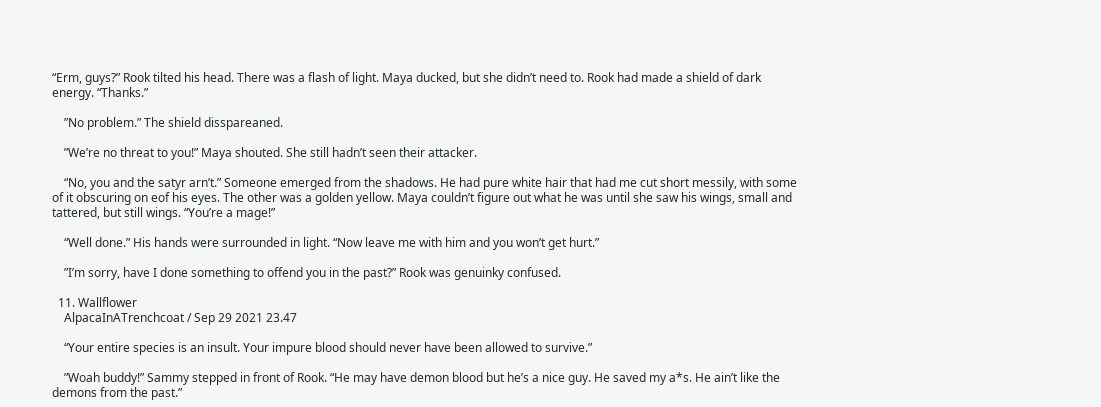“Erm, guys?” Rook tilted his head. There was a flash of light. Maya ducked, but she didn’t need to. Rook had made a shield of dark energy. “Thanks.”

    ”No problem.” The shield disspareaned.

    ”We’re no threat to you!” Maya shouted. She still hadn’t seen their attacker.

    “No, you and the satyr arn’t.” Someone emerged from the shadows. He had pure white hair that had me cut short messily, with some of it obscuring on eof his eyes. The other was a golden yellow. Maya couldn’t figure out what he was until she saw his wings, small and tattered, but still wings. “You’re a mage!”

    “Well done.” His hands were surrounded in light. “Now leave me with him and you won’t get hurt.”

    ”I’m sorry, have I done something to offend you in the past?” Rook was genuinky confused.

  11. Wallflower
    AlpacaInATrenchcoat / Sep 29 2021 23.47

    “Your entire species is an insult. Your impure blood should never have been allowed to survive.”

    ”Woah buddy!” Sammy stepped in front of Rook. “He may have demon blood but he’s a nice guy. He saved my a*s. He ain’t like the demons from the past.”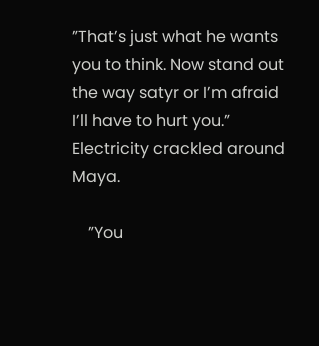”That’s just what he wants you to think. Now stand out the way satyr or I’m afraid I’ll have to hurt you.” Electricity crackled around Maya.

    ”You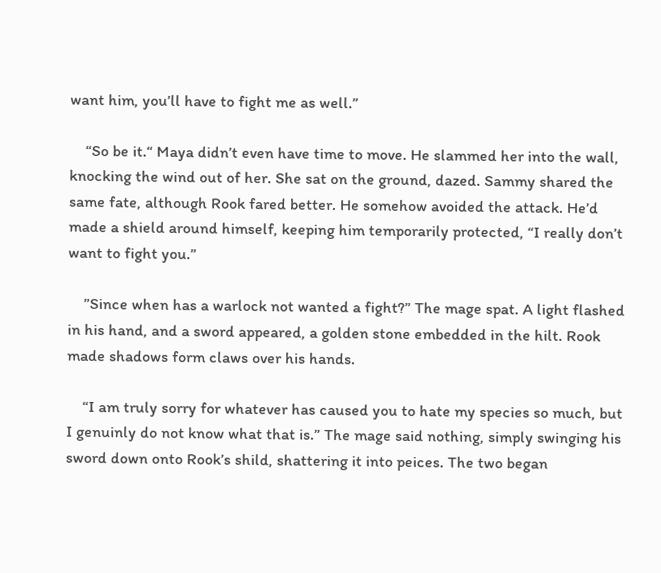want him, you’ll have to fight me as well.”

    “So be it.“ Maya didn’t even have time to move. He slammed her into the wall, knocking the wind out of her. She sat on the ground, dazed. Sammy shared the same fate, although Rook fared better. He somehow avoided the attack. He’d made a shield around himself, keeping him temporarily protected, “I really don’t want to fight you.”

    ”Since when has a warlock not wanted a fight?” The mage spat. A light flashed in his hand, and a sword appeared, a golden stone embedded in the hilt. Rook made shadows form claws over his hands.

    “I am truly sorry for whatever has caused you to hate my species so much, but I genuinly do not know what that is.” The mage said nothing, simply swinging his sword down onto Rook’s shild, shattering it into peices. The two began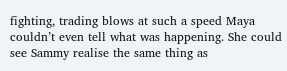fighting, trading blows at such a speed Maya couldn’t even tell what was happening. She could see Sammy realise the same thing as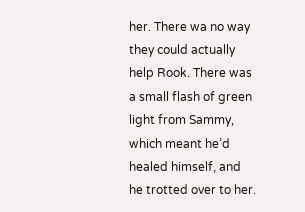her. There wa no way they could actually help Rook. There was a small flash of green light from Sammy, which meant he’d healed himself, and he trotted over to her.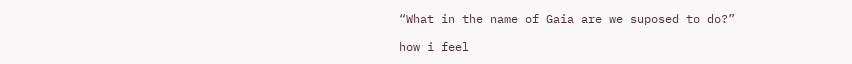“What in the name of Gaia are we suposed to do?”

how i feel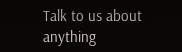Talk to us about anything